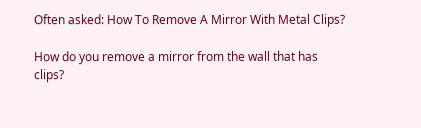Often asked: How To Remove A Mirror With Metal Clips?

How do you remove a mirror from the wall that has clips?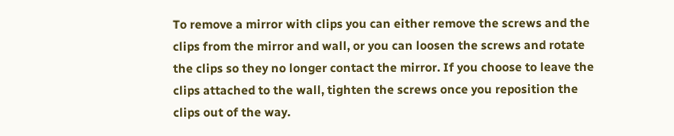To remove a mirror with clips you can either remove the screws and the clips from the mirror and wall, or you can loosen the screws and rotate the clips so they no longer contact the mirror. If you choose to leave the clips attached to the wall, tighten the screws once you reposition the clips out of the way.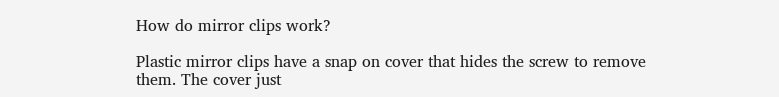How do mirror clips work?

Plastic mirror clips have a snap on cover that hides the screw to remove them. The cover just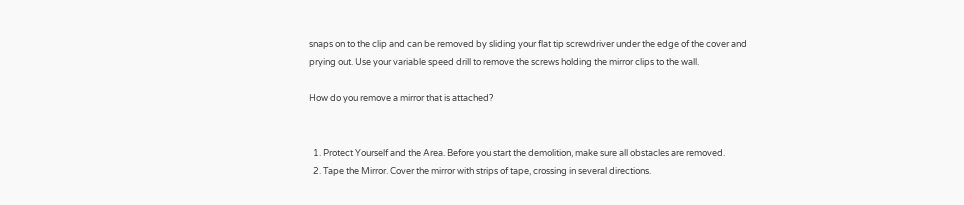snaps on to the clip and can be removed by sliding your flat tip screwdriver under the edge of the cover and prying out. Use your variable speed drill to remove the screws holding the mirror clips to the wall.

How do you remove a mirror that is attached?


  1. Protect Yourself and the Area. Before you start the demolition, make sure all obstacles are removed.
  2. Tape the Mirror. Cover the mirror with strips of tape, crossing in several directions.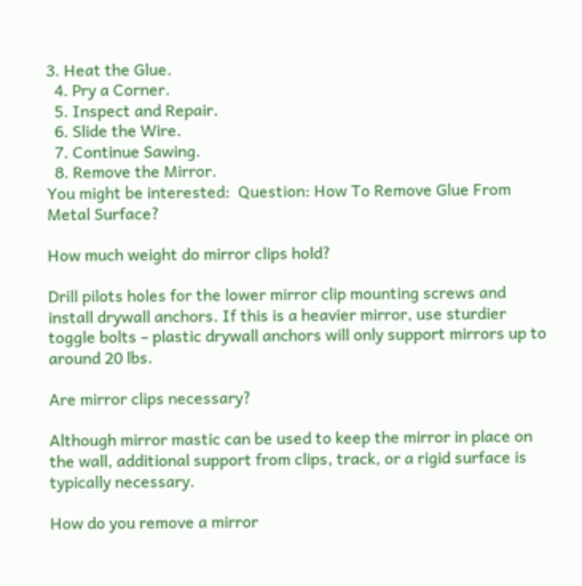3. Heat the Glue.
  4. Pry a Corner.
  5. Inspect and Repair.
  6. Slide the Wire.
  7. Continue Sawing.
  8. Remove the Mirror.
You might be interested:  Question: How To Remove Glue From Metal Surface?

How much weight do mirror clips hold?

Drill pilots holes for the lower mirror clip mounting screws and install drywall anchors. If this is a heavier mirror, use sturdier toggle bolts – plastic drywall anchors will only support mirrors up to around 20 lbs.

Are mirror clips necessary?

Although mirror mastic can be used to keep the mirror in place on the wall, additional support from clips, track, or a rigid surface is typically necessary.

How do you remove a mirror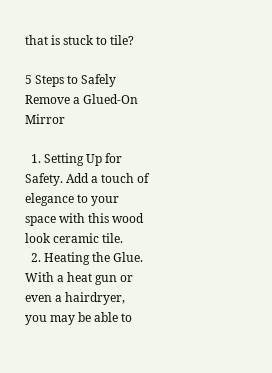that is stuck to tile?

5 Steps to Safely Remove a Glued-On Mirror

  1. Setting Up for Safety. Add a touch of elegance to your space with this wood look ceramic tile.
  2. Heating the Glue. With a heat gun or even a hairdryer, you may be able to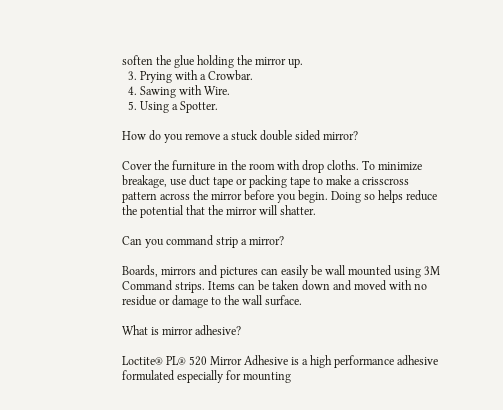soften the glue holding the mirror up.
  3. Prying with a Crowbar.
  4. Sawing with Wire.
  5. Using a Spotter.

How do you remove a stuck double sided mirror?

Cover the furniture in the room with drop cloths. To minimize breakage, use duct tape or packing tape to make a crisscross pattern across the mirror before you begin. Doing so helps reduce the potential that the mirror will shatter.

Can you command strip a mirror?

Boards, mirrors and pictures can easily be wall mounted using 3M Command strips. Items can be taken down and moved with no residue or damage to the wall surface.

What is mirror adhesive?

Loctite® PL® 520 Mirror Adhesive is a high performance adhesive formulated especially for mounting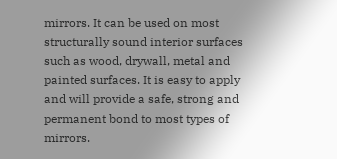mirrors. It can be used on most structurally sound interior surfaces such as wood, drywall, metal and painted surfaces. It is easy to apply and will provide a safe, strong and permanent bond to most types of mirrors.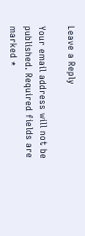Leave a Reply

Your email address will not be published. Required fields are marked *